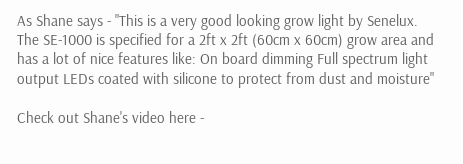As Shane says - "This is a very good looking grow light by Senelux. The SE-1000 is specified for a 2ft x 2ft (60cm x 60cm) grow area and has a lot of nice features like: On board dimming Full spectrum light output LEDs coated with silicone to protect from dust and moisture"

Check out Shane's video here -